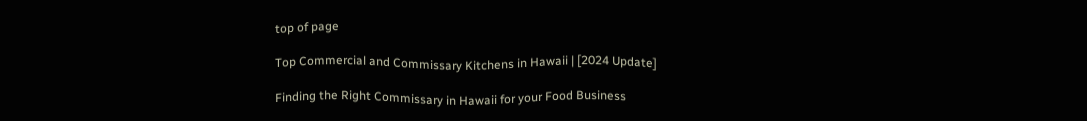top of page

Top Commercial and Commissary Kitchens in Hawaii | [2024 Update]

Finding the Right Commissary in Hawaii for your Food Business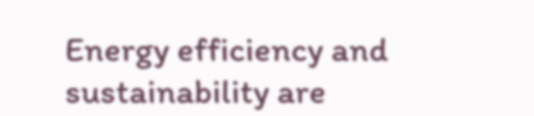Energy efficiency and sustainability are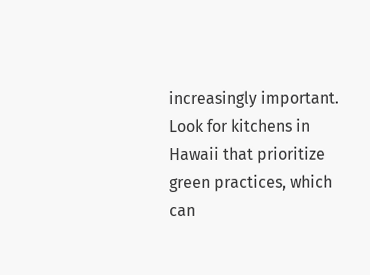increasingly important. Look for kitchens in Hawaii that prioritize green practices, which can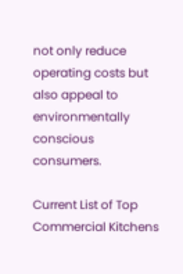not only reduce operating costs but also appeal to environmentally conscious consumers.

Current List of Top Commercial Kitchens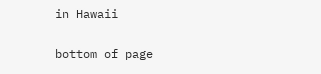in Hawaii

bottom of page